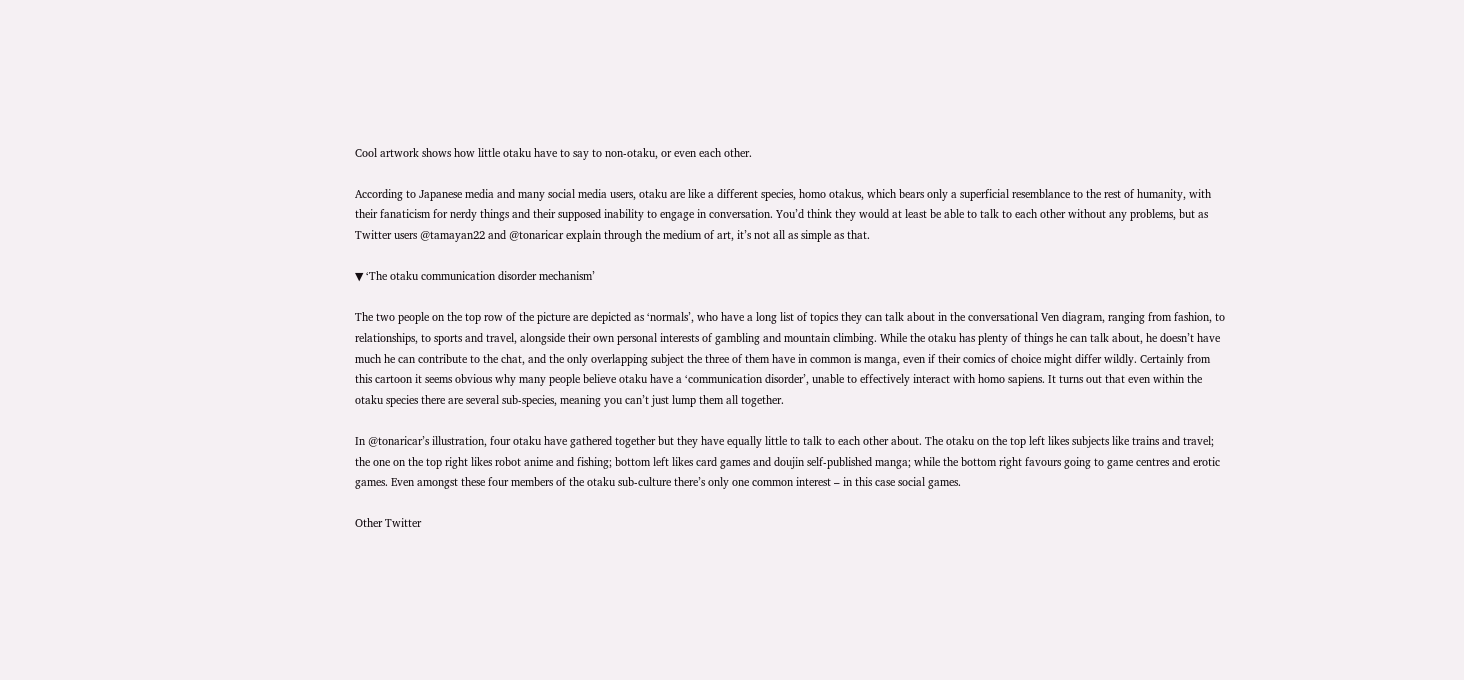Cool artwork shows how little otaku have to say to non-otaku, or even each other.

According to Japanese media and many social media users, otaku are like a different species, homo otakus, which bears only a superficial resemblance to the rest of humanity, with their fanaticism for nerdy things and their supposed inability to engage in conversation. You’d think they would at least be able to talk to each other without any problems, but as Twitter users @tamayan22 and @tonaricar explain through the medium of art, it’s not all as simple as that.

▼ ‘The otaku communication disorder mechanism’

The two people on the top row of the picture are depicted as ‘normals’, who have a long list of topics they can talk about in the conversational Ven diagram, ranging from fashion, to relationships, to sports and travel, alongside their own personal interests of gambling and mountain climbing. While the otaku has plenty of things he can talk about, he doesn’t have much he can contribute to the chat, and the only overlapping subject the three of them have in common is manga, even if their comics of choice might differ wildly. Certainly from this cartoon it seems obvious why many people believe otaku have a ‘communication disorder’, unable to effectively interact with homo sapiens. It turns out that even within the otaku species there are several sub-species, meaning you can’t just lump them all together.

In @tonaricar’s illustration, four otaku have gathered together but they have equally little to talk to each other about. The otaku on the top left likes subjects like trains and travel; the one on the top right likes robot anime and fishing; bottom left likes card games and doujin self-published manga; while the bottom right favours going to game centres and erotic games. Even amongst these four members of the otaku sub-culture there’s only one common interest – in this case social games.

Other Twitter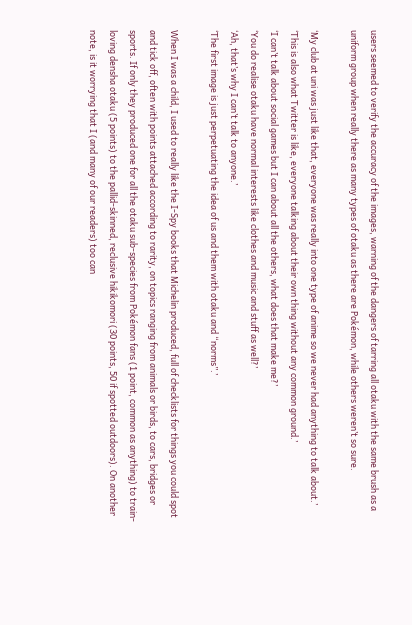users seemed to verify the accuracy of the images, warning of the dangers of tarring all otaku with the same brush as a uniform group when really there as many types of otaku as there are Pokémon, while others weren’t so sure.

‘My club at uni was just like that, everyone was really into one type of anime so we never had anything to talk about.’
‘This is also what Twitter is like, everyone talking about their own thing without any common ground.’
‘I can’t talk about social games but I can about all the others, what does that make me?’
‘You do realise otaku have normal interests like clothes and music and stuff as well?’
‘Ah, that’s why I can’t talk to anyone.’
‘The first image is just perpetuating the idea of us and them with otaku and “norms”.’

When I was a child, I used to really like the I-Spy books that Michelin produced, full of checklists for things you could spot and tick off, often with points attached according to rarity, on topics ranging from animals or birds, to cars, bridges or sports. If only they produced one for all the otaku sub-species from Pokémon fans (1 point, common as anything) to train-loving densha otaku (5 points) to the pallid-skinned, reclusive hikikomori (30 points, 50 if spotted outdoors). On another note, is it worrying that I (and many of our readers) too can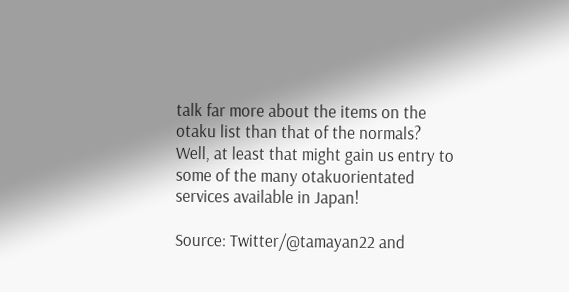talk far more about the items on the otaku list than that of the normals? Well, at least that might gain us entry to some of the many otakuorientated services available in Japan!

Source: Twitter/@tamayan22 and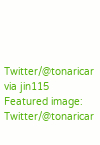Twitter/@tonaricar via jin115
Featured image: Twitter/@tonaricar